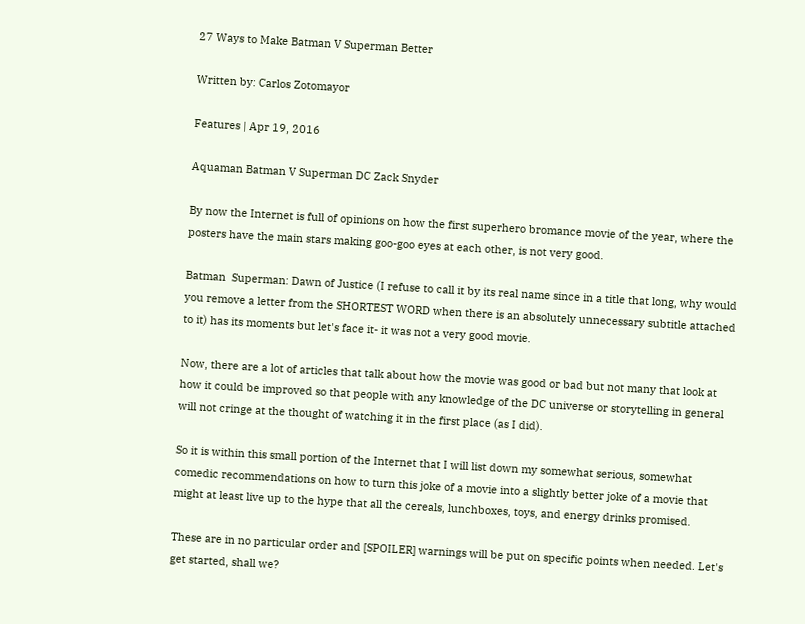27 Ways to Make Batman V Superman Better

Written by: Carlos Zotomayor

Features | Apr 19, 2016

Aquaman Batman V Superman DC Zack Snyder

By now the Internet is full of opinions on how the first superhero bromance movie of the year, where the posters have the main stars making goo-goo eyes at each other, is not very good.

Batman  Superman: Dawn of Justice (I refuse to call it by its real name since in a title that long, why would you remove a letter from the SHORTEST WORD when there is an absolutely unnecessary subtitle attached to it) has its moments but let's face it- it was not a very good movie.

Now, there are a lot of articles that talk about how the movie was good or bad but not many that look at how it could be improved so that people with any knowledge of the DC universe or storytelling in general will not cringe at the thought of watching it in the first place (as I did).

So it is within this small portion of the Internet that I will list down my somewhat serious, somewhat comedic recommendations on how to turn this joke of a movie into a slightly better joke of a movie that might at least live up to the hype that all the cereals, lunchboxes, toys, and energy drinks promised.

These are in no particular order and [SPOILER] warnings will be put on specific points when needed. Let's get started, shall we?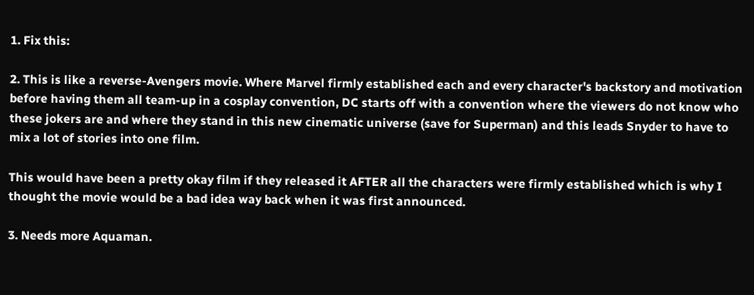1. Fix this:

2. This is like a reverse-Avengers movie. Where Marvel firmly established each and every character's backstory and motivation before having them all team-up in a cosplay convention, DC starts off with a convention where the viewers do not know who these jokers are and where they stand in this new cinematic universe (save for Superman) and this leads Snyder to have to mix a lot of stories into one film.

This would have been a pretty okay film if they released it AFTER all the characters were firmly established which is why I thought the movie would be a bad idea way back when it was first announced.

3. Needs more Aquaman.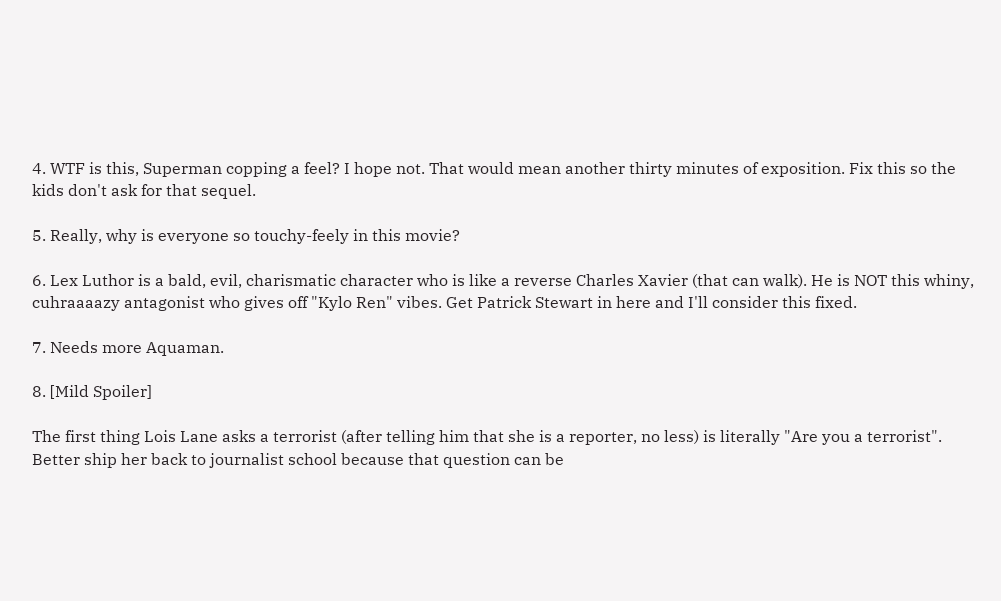4. WTF is this, Superman copping a feel? I hope not. That would mean another thirty minutes of exposition. Fix this so the kids don't ask for that sequel.

5. Really, why is everyone so touchy-feely in this movie?

6. Lex Luthor is a bald, evil, charismatic character who is like a reverse Charles Xavier (that can walk). He is NOT this whiny, cuhraaaazy antagonist who gives off "Kylo Ren" vibes. Get Patrick Stewart in here and I'll consider this fixed.

7. Needs more Aquaman.

8. [Mild Spoiler]

The first thing Lois Lane asks a terrorist (after telling him that she is a reporter, no less) is literally "Are you a terrorist". Better ship her back to journalist school because that question can be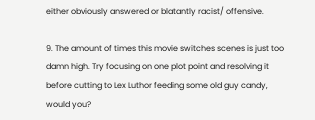either obviously answered or blatantly racist/ offensive.

9. The amount of times this movie switches scenes is just too damn high. Try focusing on one plot point and resolving it before cutting to Lex Luthor feeding some old guy candy, would you?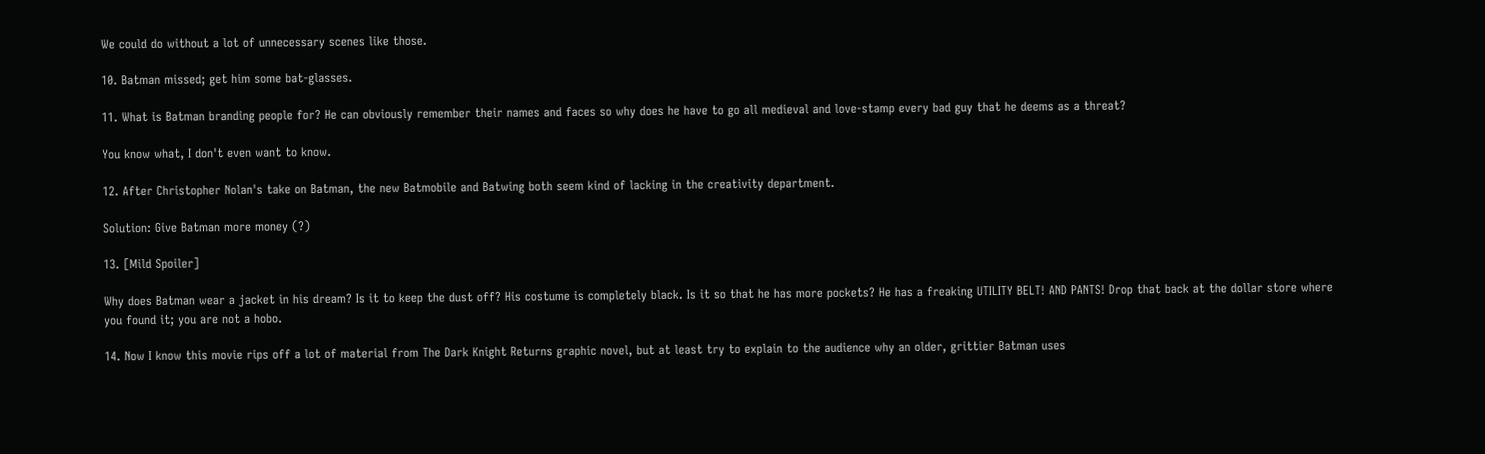We could do without a lot of unnecessary scenes like those.

10. Batman missed; get him some bat-glasses.

11. What is Batman branding people for? He can obviously remember their names and faces so why does he have to go all medieval and love-stamp every bad guy that he deems as a threat?

You know what, I don't even want to know.

12. After Christopher Nolan's take on Batman, the new Batmobile and Batwing both seem kind of lacking in the creativity department.

Solution: Give Batman more money (?)

13. [Mild Spoiler]

Why does Batman wear a jacket in his dream? Is it to keep the dust off? His costume is completely black. Is it so that he has more pockets? He has a freaking UTILITY BELT! AND PANTS! Drop that back at the dollar store where you found it; you are not a hobo.

14. Now I know this movie rips off a lot of material from The Dark Knight Returns graphic novel, but at least try to explain to the audience why an older, grittier Batman uses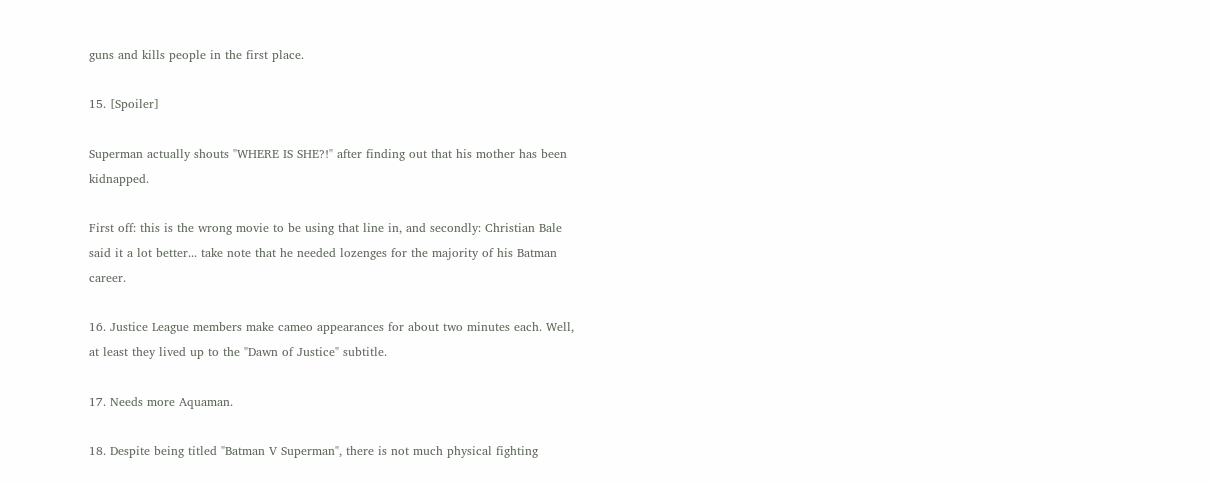guns and kills people in the first place.

15. [Spoiler]

Superman actually shouts "WHERE IS SHE?!" after finding out that his mother has been kidnapped.

First off: this is the wrong movie to be using that line in, and secondly: Christian Bale said it a lot better... take note that he needed lozenges for the majority of his Batman career.

16. Justice League members make cameo appearances for about two minutes each. Well, at least they lived up to the "Dawn of Justice" subtitle.

17. Needs more Aquaman.

18. Despite being titled "Batman V Superman", there is not much physical fighting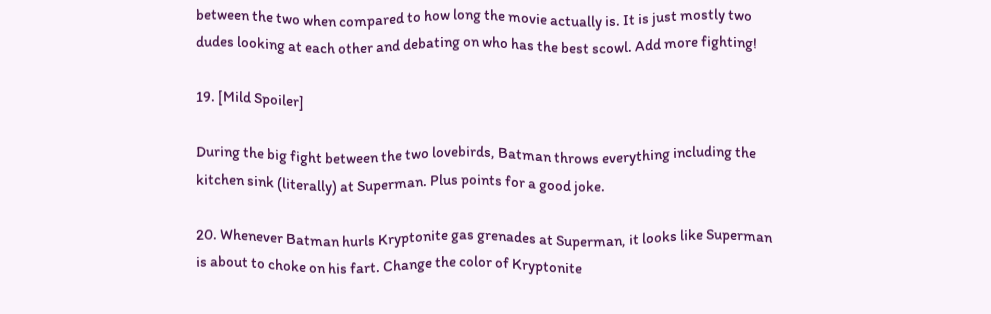between the two when compared to how long the movie actually is. It is just mostly two dudes looking at each other and debating on who has the best scowl. Add more fighting!

19. [Mild Spoiler]

During the big fight between the two lovebirds, Batman throws everything including the kitchen sink (literally) at Superman. Plus points for a good joke.

20. Whenever Batman hurls Kryptonite gas grenades at Superman, it looks like Superman is about to choke on his fart. Change the color of Kryptonite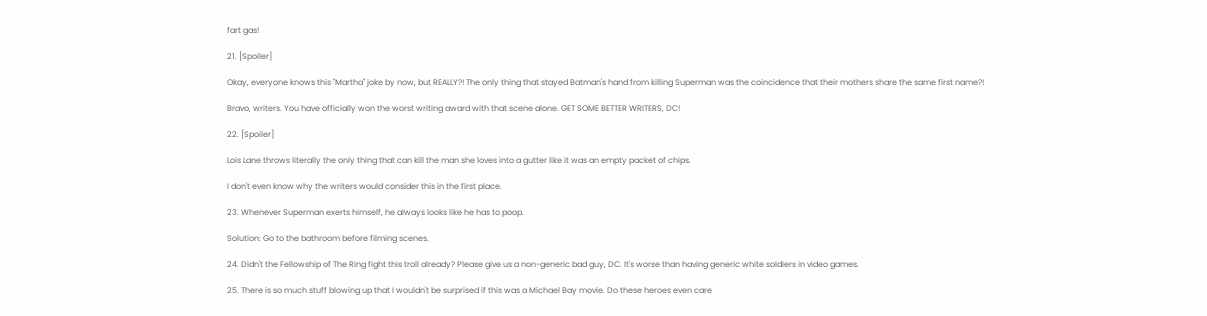fart gas!

21. [Spoiler]

Okay, everyone knows this "Martha" joke by now, but REALLY?! The only thing that stayed Batman's hand from killing Superman was the coincidence that their mothers share the same first name?!

Bravo, writers. You have officially won the worst writing award with that scene alone. GET SOME BETTER WRITERS, DC!

22. [Spoiler]

Lois Lane throws literally the only thing that can kill the man she loves into a gutter like it was an empty packet of chips.

I don't even know why the writers would consider this in the first place.

23. Whenever Superman exerts himself, he always looks like he has to poop.

Solution: Go to the bathroom before filming scenes.

24. Didn't the Fellowship of The Ring fight this troll already? Please give us a non-generic bad guy, DC. It's worse than having generic white soldiers in video games.

25. There is so much stuff blowing up that I wouldn't be surprised if this was a Michael Bay movie. Do these heroes even care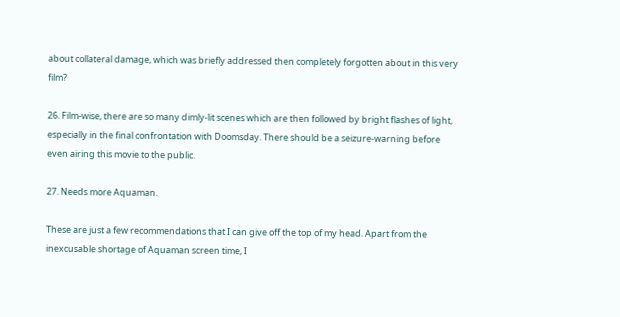about collateral damage, which was briefly addressed then completely forgotten about in this very film?

26. Film-wise, there are so many dimly-lit scenes which are then followed by bright flashes of light, especially in the final confrontation with Doomsday. There should be a seizure-warning before even airing this movie to the public.

27. Needs more Aquaman.

These are just a few recommendations that I can give off the top of my head. Apart from the inexcusable shortage of Aquaman screen time, I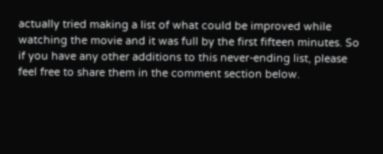actually tried making a list of what could be improved while watching the movie and it was full by the first fifteen minutes. So if you have any other additions to this never-ending list, please feel free to share them in the comment section below.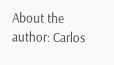About the author: Carlos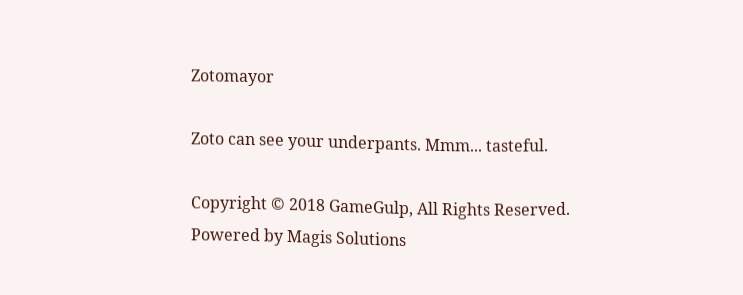Zotomayor

Zoto can see your underpants. Mmm... tasteful.

Copyright © 2018 GameGulp, All Rights Reserved.
Powered by Magis Solutions